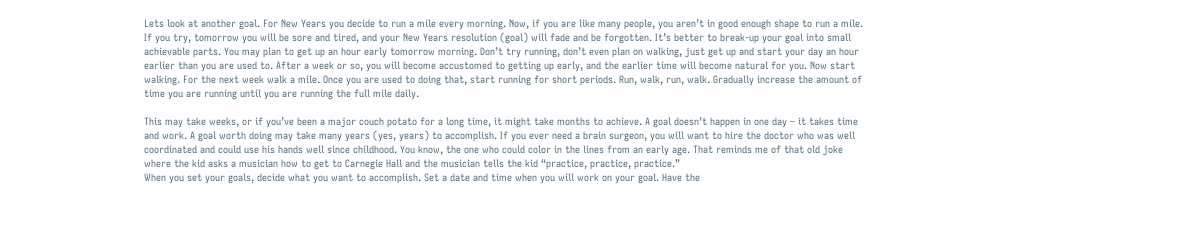Lets look at another goal. For New Years you decide to run a mile every morning. Now, if you are like many people, you aren’t in good enough shape to run a mile. If you try, tomorrow you will be sore and tired, and your New Years resolution (goal) will fade and be forgotten. It’s better to break-up your goal into small achievable parts. You may plan to get up an hour early tomorrow morning. Don’t try running, don’t even plan on walking, just get up and start your day an hour earlier than you are used to. After a week or so, you will become accustomed to getting up early, and the earlier time will become natural for you. Now start walking. For the next week walk a mile. Once you are used to doing that, start running for short periods. Run, walk, run, walk. Gradually increase the amount of time you are running until you are running the full mile daily.

This may take weeks, or if you’ve been a major couch potato for a long time, it might take months to achieve. A goal doesn’t happen in one day – it takes time and work. A goal worth doing may take many years (yes, years) to accomplish. If you ever need a brain surgeon, you will want to hire the doctor who was well coordinated and could use his hands well since childhood. You know, the one who could color in the lines from an early age. That reminds me of that old joke where the kid asks a musician how to get to Carnegie Hall and the musician tells the kid “practice, practice, practice.”
When you set your goals, decide what you want to accomplish. Set a date and time when you will work on your goal. Have the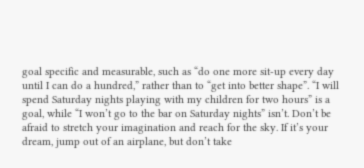goal specific and measurable, such as “do one more sit-up every day until I can do a hundred,” rather than to “get into better shape”. “I will spend Saturday nights playing with my children for two hours” is a goal, while “I won’t go to the bar on Saturday nights” isn’t. Don’t be afraid to stretch your imagination and reach for the sky. If it’s your dream, jump out of an airplane, but don’t take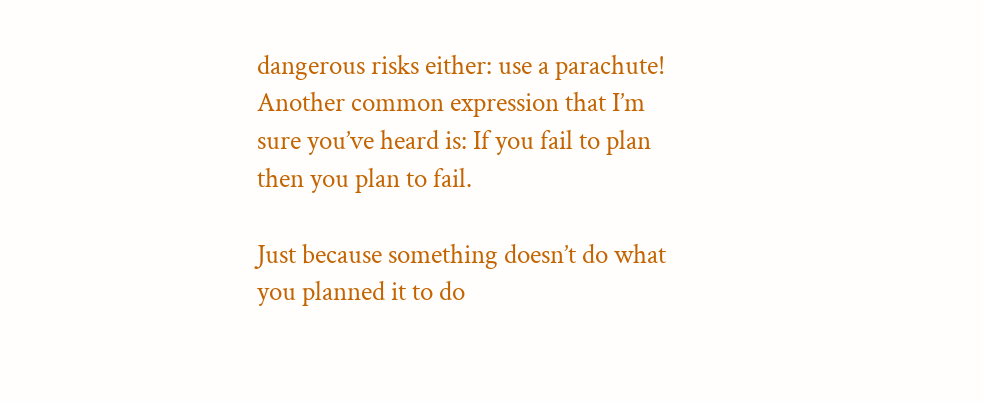dangerous risks either: use a parachute! Another common expression that I’m sure you’ve heard is: If you fail to plan then you plan to fail.

Just because something doesn’t do what you planned it to do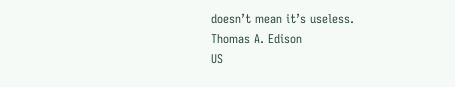doesn’t mean it’s useless.
Thomas A. Edison
US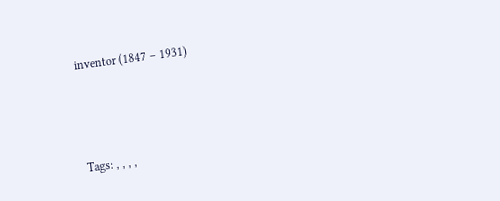inventor (1847 – 1931)



Tags: , , , ,